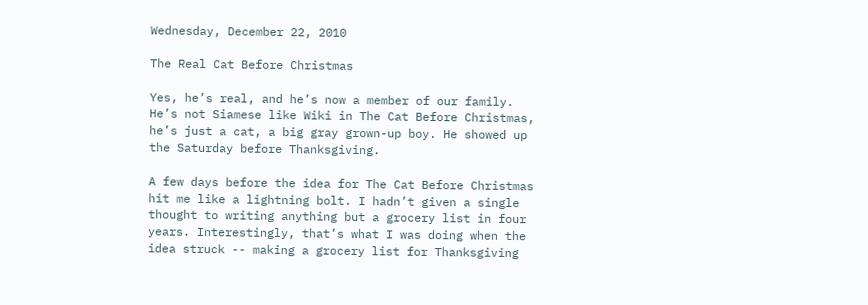Wednesday, December 22, 2010

The Real Cat Before Christmas

Yes, he’s real, and he’s now a member of our family. He’s not Siamese like Wiki in The Cat Before Christmas, he’s just a cat, a big gray grown-up boy. He showed up the Saturday before Thanksgiving.

A few days before the idea for The Cat Before Christmas hit me like a lightning bolt. I hadn’t given a single thought to writing anything but a grocery list in four years. Interestingly, that’s what I was doing when the idea struck -- making a grocery list for Thanksgiving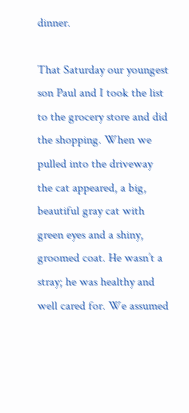dinner.

That Saturday our youngest son Paul and I took the list to the grocery store and did the shopping. When we pulled into the driveway the cat appeared, a big, beautiful gray cat with green eyes and a shiny, groomed coat. He wasn’t a stray; he was healthy and well cared for. We assumed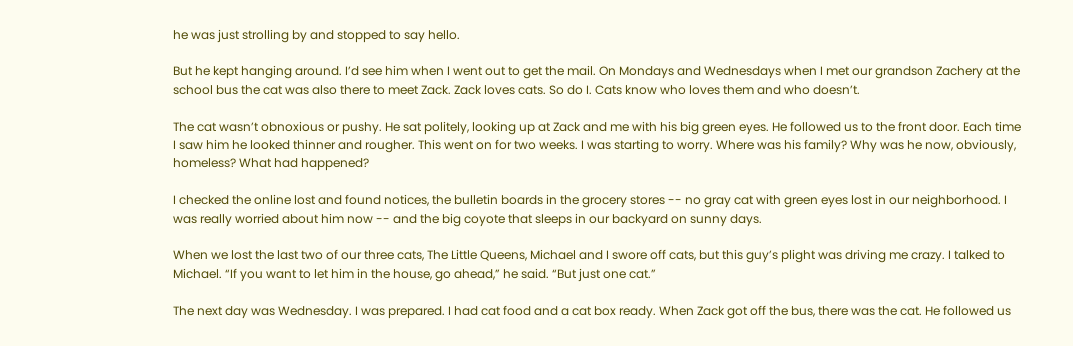he was just strolling by and stopped to say hello.

But he kept hanging around. I’d see him when I went out to get the mail. On Mondays and Wednesdays when I met our grandson Zachery at the school bus the cat was also there to meet Zack. Zack loves cats. So do I. Cats know who loves them and who doesn’t.

The cat wasn’t obnoxious or pushy. He sat politely, looking up at Zack and me with his big green eyes. He followed us to the front door. Each time I saw him he looked thinner and rougher. This went on for two weeks. I was starting to worry. Where was his family? Why was he now, obviously, homeless? What had happened?

I checked the online lost and found notices, the bulletin boards in the grocery stores -- no gray cat with green eyes lost in our neighborhood. I was really worried about him now -- and the big coyote that sleeps in our backyard on sunny days.

When we lost the last two of our three cats, The Little Queens, Michael and I swore off cats, but this guy’s plight was driving me crazy. I talked to Michael. “If you want to let him in the house, go ahead,” he said. “But just one cat.”

The next day was Wednesday. I was prepared. I had cat food and a cat box ready. When Zack got off the bus, there was the cat. He followed us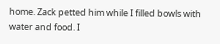home. Zack petted him while I filled bowls with water and food. I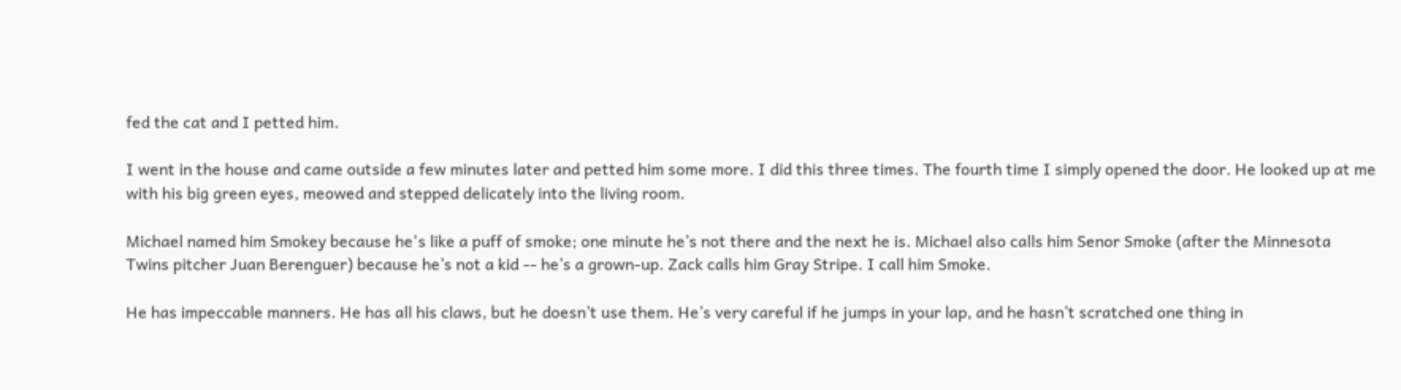fed the cat and I petted him.

I went in the house and came outside a few minutes later and petted him some more. I did this three times. The fourth time I simply opened the door. He looked up at me with his big green eyes, meowed and stepped delicately into the living room.

Michael named him Smokey because he's like a puff of smoke; one minute he’s not there and the next he is. Michael also calls him Senor Smoke (after the Minnesota Twins pitcher Juan Berenguer) because he’s not a kid -- he’s a grown-up. Zack calls him Gray Stripe. I call him Smoke.

He has impeccable manners. He has all his claws, but he doesn’t use them. He’s very careful if he jumps in your lap, and he hasn’t scratched one thing in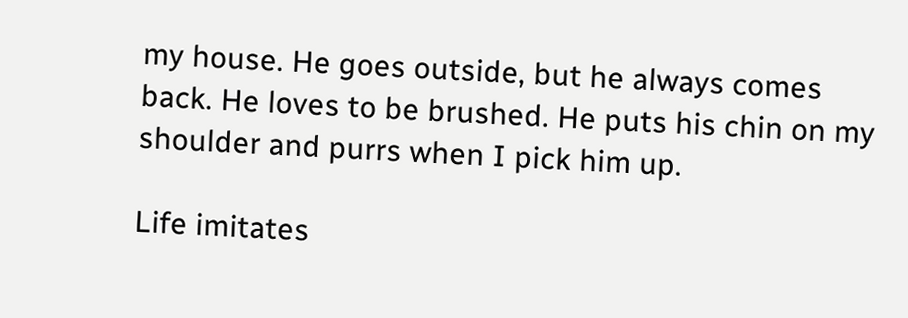my house. He goes outside, but he always comes back. He loves to be brushed. He puts his chin on my shoulder and purrs when I pick him up.

Life imitates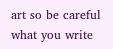art so be careful what you write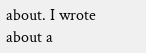about. I wrote about a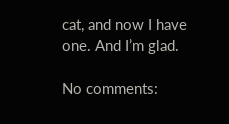cat, and now I have one. And I’m glad.

No comments: